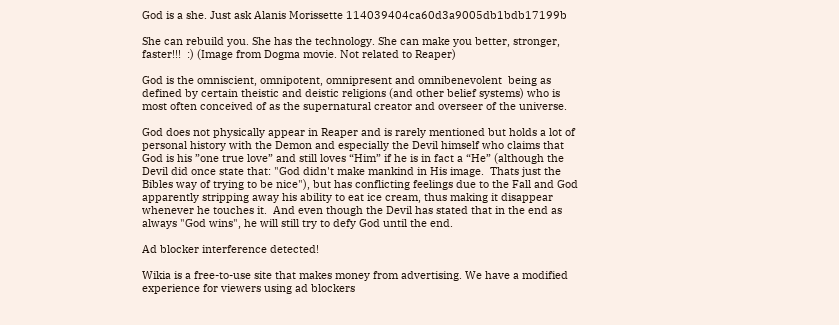God is a she. Just ask Alanis Morissette 114039404ca60d3a9005db1bdb17199b

She can rebuild you. She has the technology. She can make you better, stronger, faster!!!  :) (Image from Dogma movie. Not related to Reaper)

God is the omniscient, omnipotent, omnipresent and omnibenevolent  being as defined by certain theistic and deistic religions (and other belief systems) who is most often conceived of as the supernatural creator and overseer of the universe.

God does not physically appear in Reaper and is rarely mentioned but holds a lot of personal history with the Demon and especially the Devil himself who claims that God is his ”one true love” and still loves “Him” if he is in fact a “He” (although the Devil did once state that: "God didn't make mankind in His image.  Thats just the Bibles way of trying to be nice"), but has conflicting feelings due to the Fall and God apparently stripping away his ability to eat ice cream, thus making it disappear whenever he touches it.  And even though the Devil has stated that in the end as always "God wins", he will still try to defy God until the end.

Ad blocker interference detected!

Wikia is a free-to-use site that makes money from advertising. We have a modified experience for viewers using ad blockers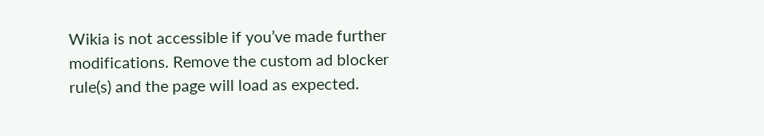Wikia is not accessible if you’ve made further modifications. Remove the custom ad blocker rule(s) and the page will load as expected.